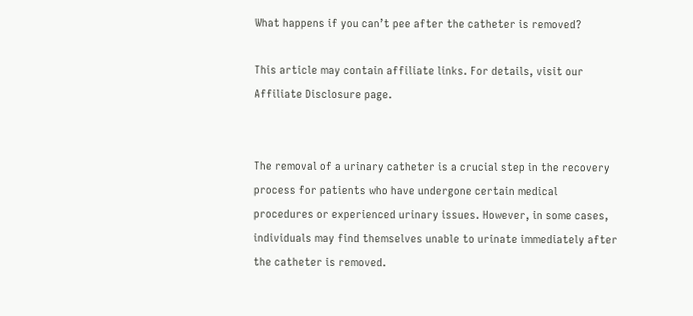What happens if you can’t pee after the catheter is removed?

This article may contain affiliate links. For details, visit our Affiliate Disclosure page.


The removal of a urinary catheter is a crucial step in the recovery process for patients who have undergone certain medical procedures or experienced urinary issues. However, in some cases, individuals may find themselves unable to urinate immediately after the catheter is removed.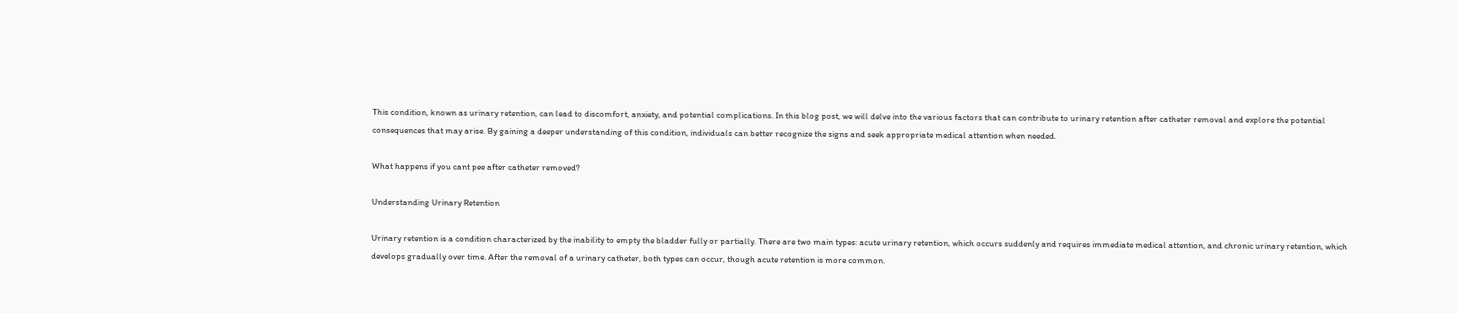This condition, known as urinary retention, can lead to discomfort, anxiety, and potential complications. In this blog post, we will delve into the various factors that can contribute to urinary retention after catheter removal and explore the potential consequences that may arise. By gaining a deeper understanding of this condition, individuals can better recognize the signs and seek appropriate medical attention when needed.

What happens if you cant pee after catheter removed?

Understanding Urinary Retention

Urinary retention is a condition characterized by the inability to empty the bladder fully or partially. There are two main types: acute urinary retention, which occurs suddenly and requires immediate medical attention, and chronic urinary retention, which develops gradually over time. After the removal of a urinary catheter, both types can occur, though acute retention is more common.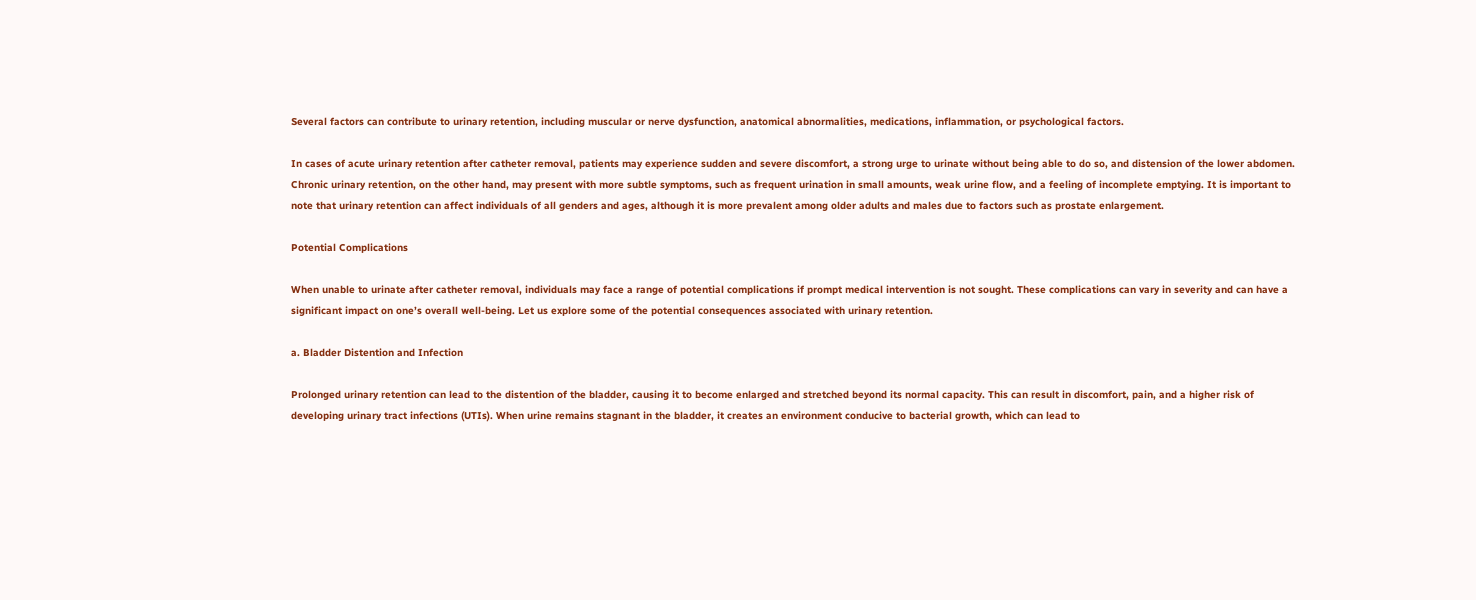Several factors can contribute to urinary retention, including muscular or nerve dysfunction, anatomical abnormalities, medications, inflammation, or psychological factors.

In cases of acute urinary retention after catheter removal, patients may experience sudden and severe discomfort, a strong urge to urinate without being able to do so, and distension of the lower abdomen. Chronic urinary retention, on the other hand, may present with more subtle symptoms, such as frequent urination in small amounts, weak urine flow, and a feeling of incomplete emptying. It is important to note that urinary retention can affect individuals of all genders and ages, although it is more prevalent among older adults and males due to factors such as prostate enlargement.

Potential Complications

When unable to urinate after catheter removal, individuals may face a range of potential complications if prompt medical intervention is not sought. These complications can vary in severity and can have a significant impact on one’s overall well-being. Let us explore some of the potential consequences associated with urinary retention.

a. Bladder Distention and Infection

Prolonged urinary retention can lead to the distention of the bladder, causing it to become enlarged and stretched beyond its normal capacity. This can result in discomfort, pain, and a higher risk of developing urinary tract infections (UTIs). When urine remains stagnant in the bladder, it creates an environment conducive to bacterial growth, which can lead to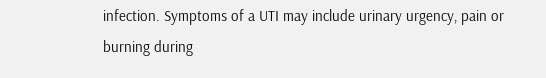infection. Symptoms of a UTI may include urinary urgency, pain or burning during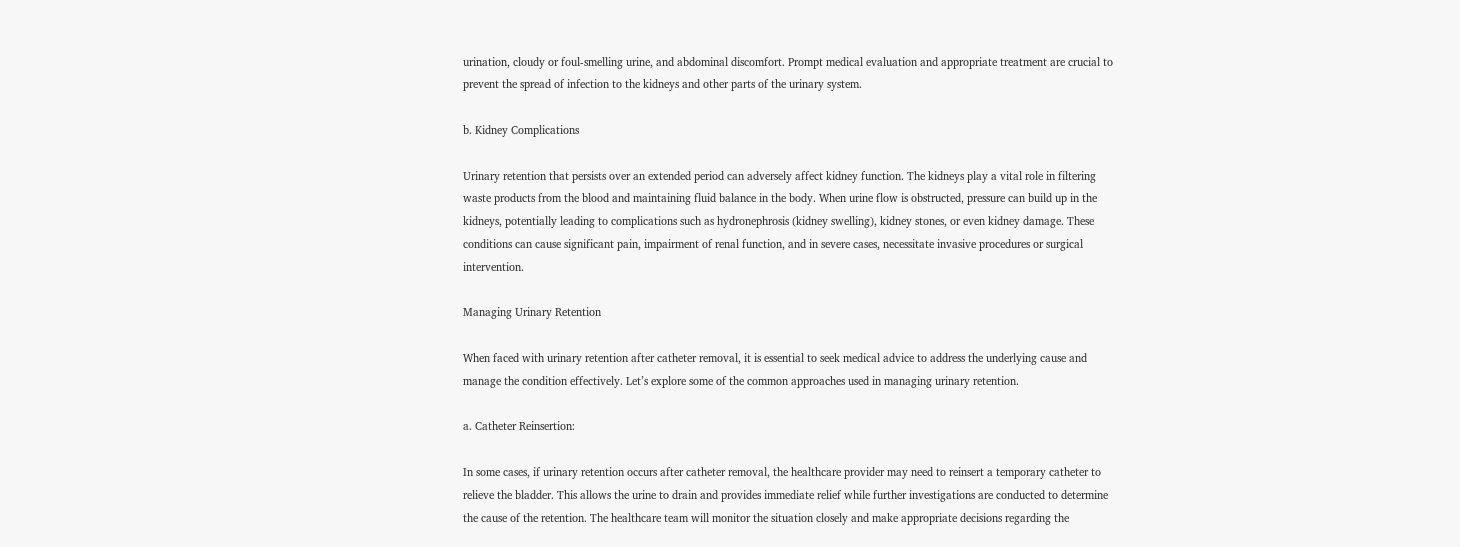urination, cloudy or foul-smelling urine, and abdominal discomfort. Prompt medical evaluation and appropriate treatment are crucial to prevent the spread of infection to the kidneys and other parts of the urinary system.

b. Kidney Complications

Urinary retention that persists over an extended period can adversely affect kidney function. The kidneys play a vital role in filtering waste products from the blood and maintaining fluid balance in the body. When urine flow is obstructed, pressure can build up in the kidneys, potentially leading to complications such as hydronephrosis (kidney swelling), kidney stones, or even kidney damage. These conditions can cause significant pain, impairment of renal function, and in severe cases, necessitate invasive procedures or surgical intervention.

Managing Urinary Retention

When faced with urinary retention after catheter removal, it is essential to seek medical advice to address the underlying cause and manage the condition effectively. Let’s explore some of the common approaches used in managing urinary retention.

a. Catheter Reinsertion:

In some cases, if urinary retention occurs after catheter removal, the healthcare provider may need to reinsert a temporary catheter to relieve the bladder. This allows the urine to drain and provides immediate relief while further investigations are conducted to determine the cause of the retention. The healthcare team will monitor the situation closely and make appropriate decisions regarding the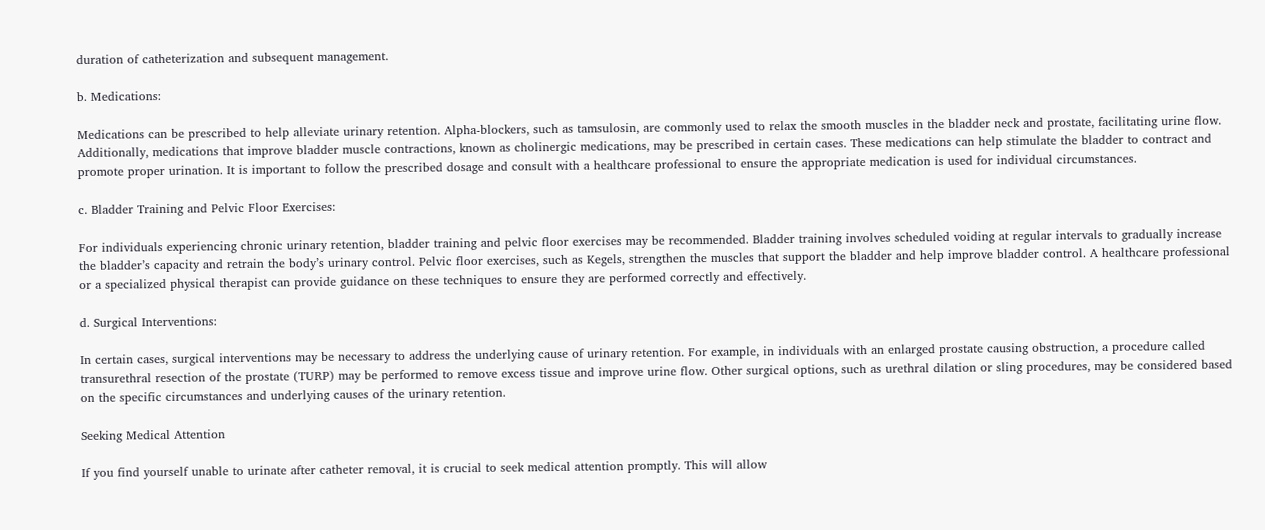duration of catheterization and subsequent management.

b. Medications:

Medications can be prescribed to help alleviate urinary retention. Alpha-blockers, such as tamsulosin, are commonly used to relax the smooth muscles in the bladder neck and prostate, facilitating urine flow. Additionally, medications that improve bladder muscle contractions, known as cholinergic medications, may be prescribed in certain cases. These medications can help stimulate the bladder to contract and promote proper urination. It is important to follow the prescribed dosage and consult with a healthcare professional to ensure the appropriate medication is used for individual circumstances.

c. Bladder Training and Pelvic Floor Exercises:

For individuals experiencing chronic urinary retention, bladder training and pelvic floor exercises may be recommended. Bladder training involves scheduled voiding at regular intervals to gradually increase the bladder’s capacity and retrain the body’s urinary control. Pelvic floor exercises, such as Kegels, strengthen the muscles that support the bladder and help improve bladder control. A healthcare professional or a specialized physical therapist can provide guidance on these techniques to ensure they are performed correctly and effectively.

d. Surgical Interventions:

In certain cases, surgical interventions may be necessary to address the underlying cause of urinary retention. For example, in individuals with an enlarged prostate causing obstruction, a procedure called transurethral resection of the prostate (TURP) may be performed to remove excess tissue and improve urine flow. Other surgical options, such as urethral dilation or sling procedures, may be considered based on the specific circumstances and underlying causes of the urinary retention.

Seeking Medical Attention

If you find yourself unable to urinate after catheter removal, it is crucial to seek medical attention promptly. This will allow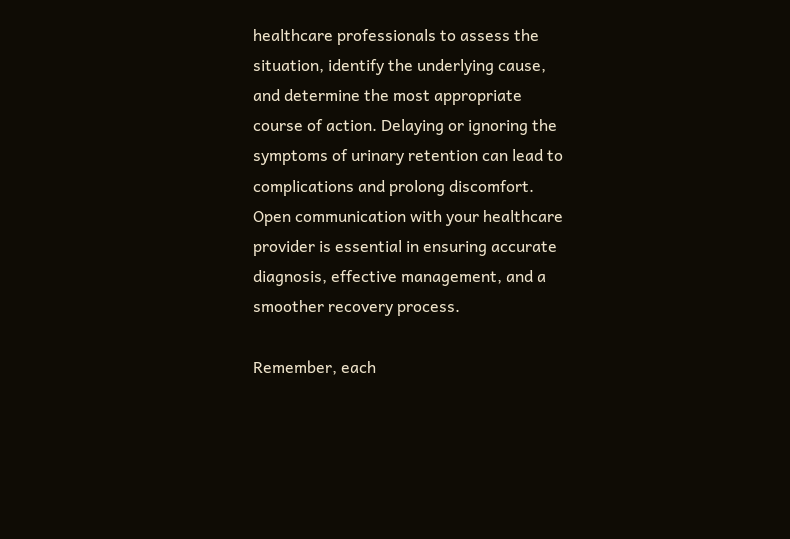healthcare professionals to assess the situation, identify the underlying cause, and determine the most appropriate course of action. Delaying or ignoring the symptoms of urinary retention can lead to complications and prolong discomfort. Open communication with your healthcare provider is essential in ensuring accurate diagnosis, effective management, and a smoother recovery process.

Remember, each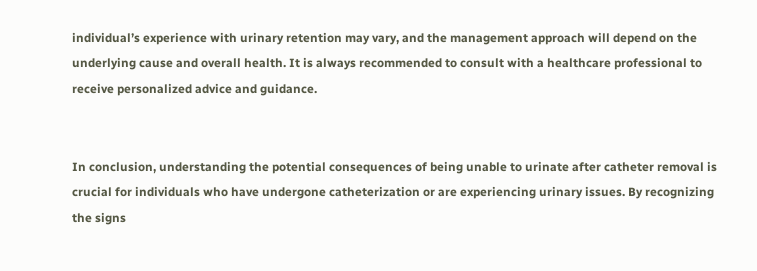individual’s experience with urinary retention may vary, and the management approach will depend on the underlying cause and overall health. It is always recommended to consult with a healthcare professional to receive personalized advice and guidance.


In conclusion, understanding the potential consequences of being unable to urinate after catheter removal is crucial for individuals who have undergone catheterization or are experiencing urinary issues. By recognizing the signs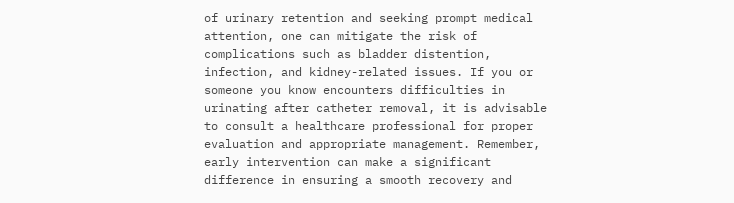of urinary retention and seeking prompt medical attention, one can mitigate the risk of complications such as bladder distention, infection, and kidney-related issues. If you or someone you know encounters difficulties in urinating after catheter removal, it is advisable to consult a healthcare professional for proper evaluation and appropriate management. Remember, early intervention can make a significant difference in ensuring a smooth recovery and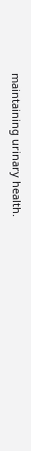maintaining urinary health.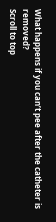What happens if you can’t pee after the catheter is removed?
Scroll to top